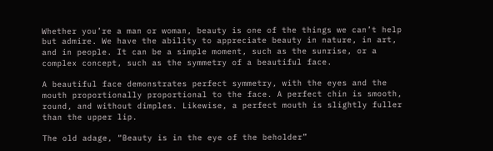Whether you’re a man or woman, beauty is one of the things we can’t help but admire. We have the ability to appreciate beauty in nature, in art, and in people. It can be a simple moment, such as the sunrise, or a complex concept, such as the symmetry of a beautiful face.

A beautiful face demonstrates perfect symmetry, with the eyes and the mouth proportionally proportional to the face. A perfect chin is smooth, round, and without dimples. Likewise, a perfect mouth is slightly fuller than the upper lip.

The old adage, “Beauty is in the eye of the beholder”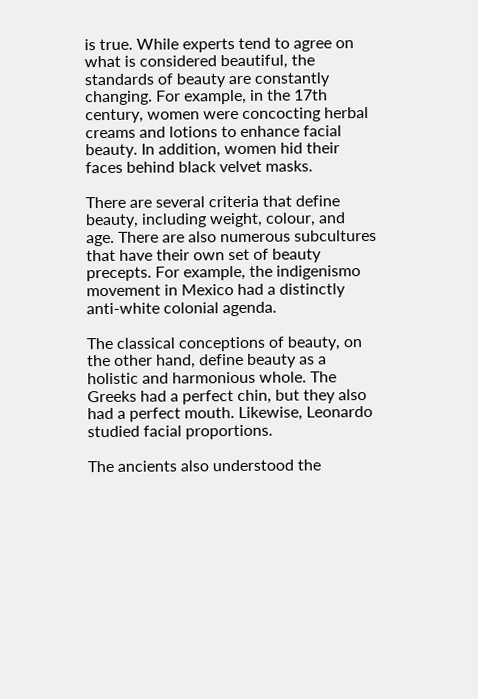is true. While experts tend to agree on what is considered beautiful, the standards of beauty are constantly changing. For example, in the 17th century, women were concocting herbal creams and lotions to enhance facial beauty. In addition, women hid their faces behind black velvet masks.

There are several criteria that define beauty, including weight, colour, and age. There are also numerous subcultures that have their own set of beauty precepts. For example, the indigenismo movement in Mexico had a distinctly anti-white colonial agenda.

The classical conceptions of beauty, on the other hand, define beauty as a holistic and harmonious whole. The Greeks had a perfect chin, but they also had a perfect mouth. Likewise, Leonardo studied facial proportions.

The ancients also understood the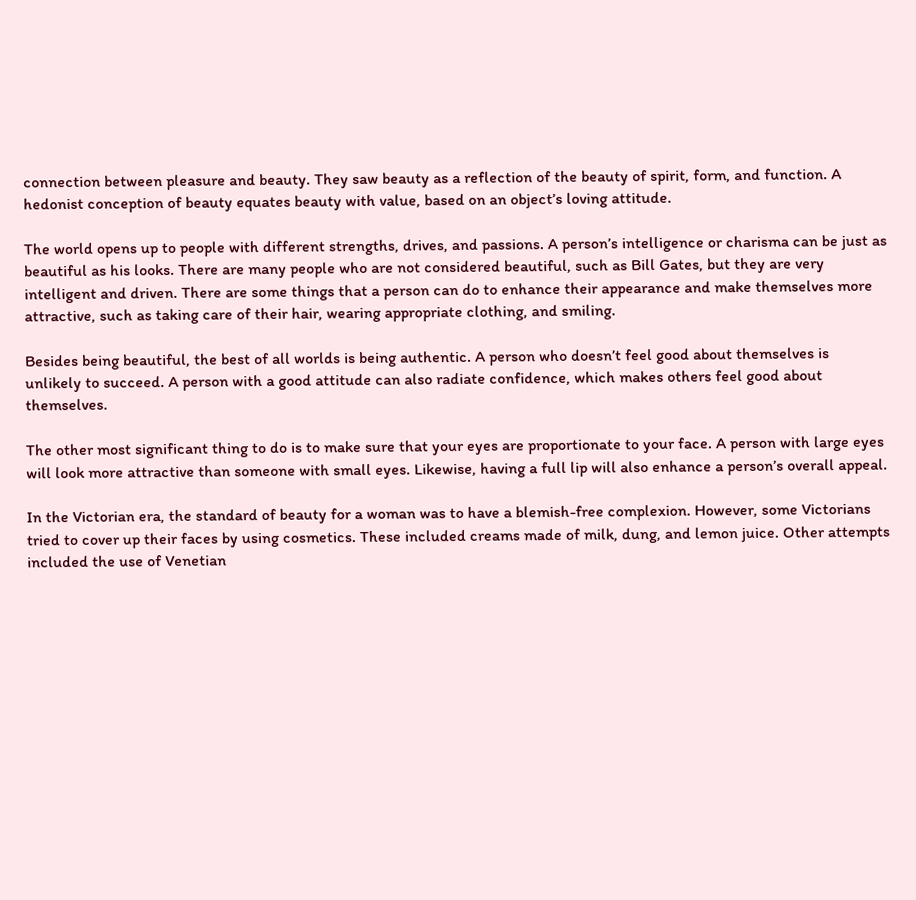connection between pleasure and beauty. They saw beauty as a reflection of the beauty of spirit, form, and function. A hedonist conception of beauty equates beauty with value, based on an object’s loving attitude.

The world opens up to people with different strengths, drives, and passions. A person’s intelligence or charisma can be just as beautiful as his looks. There are many people who are not considered beautiful, such as Bill Gates, but they are very intelligent and driven. There are some things that a person can do to enhance their appearance and make themselves more attractive, such as taking care of their hair, wearing appropriate clothing, and smiling.

Besides being beautiful, the best of all worlds is being authentic. A person who doesn’t feel good about themselves is unlikely to succeed. A person with a good attitude can also radiate confidence, which makes others feel good about themselves.

The other most significant thing to do is to make sure that your eyes are proportionate to your face. A person with large eyes will look more attractive than someone with small eyes. Likewise, having a full lip will also enhance a person’s overall appeal.

In the Victorian era, the standard of beauty for a woman was to have a blemish-free complexion. However, some Victorians tried to cover up their faces by using cosmetics. These included creams made of milk, dung, and lemon juice. Other attempts included the use of Venetian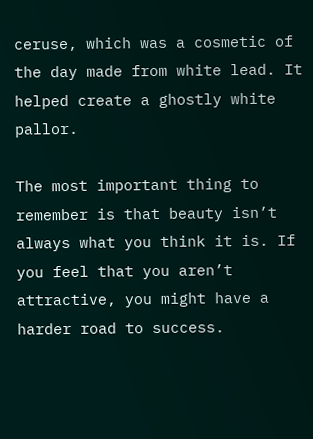ceruse, which was a cosmetic of the day made from white lead. It helped create a ghostly white pallor.

The most important thing to remember is that beauty isn’t always what you think it is. If you feel that you aren’t attractive, you might have a harder road to success.